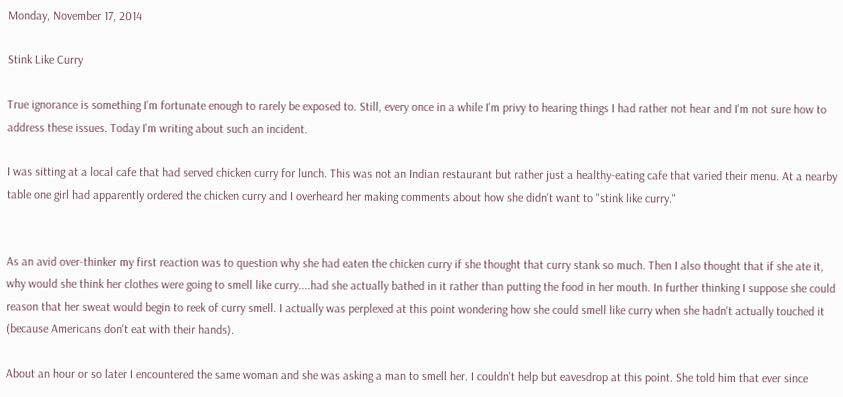Monday, November 17, 2014

Stink Like Curry

True ignorance is something I'm fortunate enough to rarely be exposed to. Still, every once in a while I'm privy to hearing things I had rather not hear and I'm not sure how to address these issues. Today I'm writing about such an incident.

I was sitting at a local cafe that had served chicken curry for lunch. This was not an Indian restaurant but rather just a healthy-eating cafe that varied their menu. At a nearby table one girl had apparently ordered the chicken curry and I overheard her making comments about how she didn't want to "stink like curry."


As an avid over-thinker my first reaction was to question why she had eaten the chicken curry if she thought that curry stank so much. Then I also thought that if she ate it, why would she think her clothes were going to smell like curry....had she actually bathed in it rather than putting the food in her mouth. In further thinking I suppose she could reason that her sweat would begin to reek of curry smell. I actually was perplexed at this point wondering how she could smell like curry when she hadn't actually touched it (because Americans don't eat with their hands).

About an hour or so later I encountered the same woman and she was asking a man to smell her. I couldn't help but eavesdrop at this point. She told him that ever since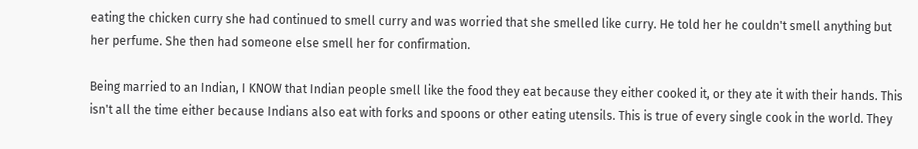eating the chicken curry she had continued to smell curry and was worried that she smelled like curry. He told her he couldn't smell anything but her perfume. She then had someone else smell her for confirmation.

Being married to an Indian, I KNOW that Indian people smell like the food they eat because they either cooked it, or they ate it with their hands. This isn't all the time either because Indians also eat with forks and spoons or other eating utensils. This is true of every single cook in the world. They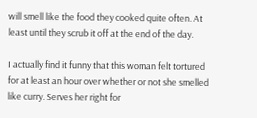will smell like the food they cooked quite often. At least until they scrub it off at the end of the day.

I actually find it funny that this woman felt tortured for at least an hour over whether or not she smelled like curry. Serves her right for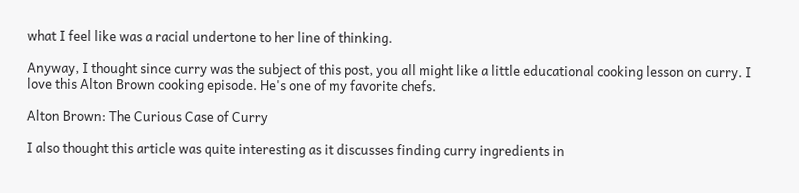what I feel like was a racial undertone to her line of thinking.

Anyway, I thought since curry was the subject of this post, you all might like a little educational cooking lesson on curry. I love this Alton Brown cooking episode. He's one of my favorite chefs.

Alton Brown: The Curious Case of Curry

I also thought this article was quite interesting as it discusses finding curry ingredients in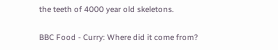the teeth of 4000 year old skeletons.

BBC Food - Curry: Where did it come from?